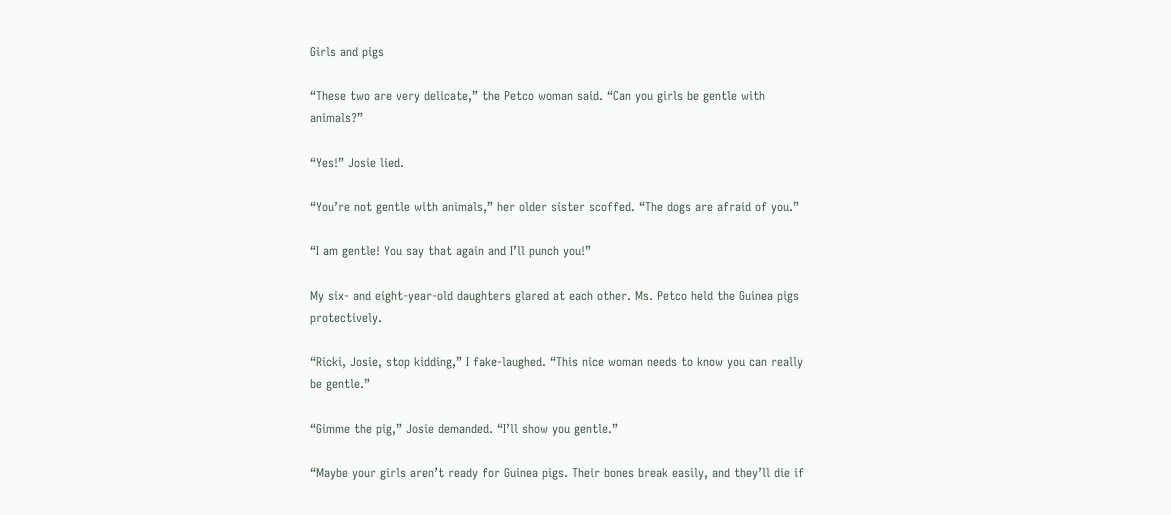Girls and pigs

“These two are very delicate,” the Petco woman said. “Can you girls be gentle with animals?”

“Yes!” Josie lied.

“You’re not gentle with animals,” her older sister scoffed. “The dogs are afraid of you.”

“I am gentle! You say that again and I’ll punch you!”

My six- and eight-year-old daughters glared at each other. Ms. Petco held the Guinea pigs protectively.

“Ricki, Josie, stop kidding,” I fake-laughed. “This nice woman needs to know you can really be gentle.”

“Gimme the pig,” Josie demanded. “I’ll show you gentle.”

“Maybe your girls aren’t ready for Guinea pigs. Their bones break easily, and they’ll die if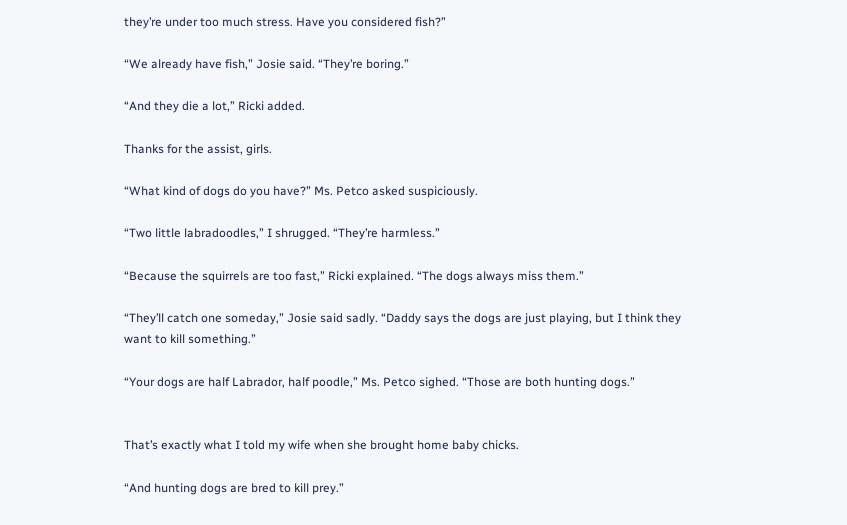they’re under too much stress. Have you considered fish?”

“We already have fish,” Josie said. “They’re boring.”

“And they die a lot,” Ricki added.

Thanks for the assist, girls.

“What kind of dogs do you have?” Ms. Petco asked suspiciously.

“Two little labradoodles,” I shrugged. “They’re harmless.”

“Because the squirrels are too fast,” Ricki explained. “The dogs always miss them.”

“They’ll catch one someday,” Josie said sadly. “Daddy says the dogs are just playing, but I think they want to kill something.”

“Your dogs are half Labrador, half poodle,” Ms. Petco sighed. “Those are both hunting dogs.”


That’s exactly what I told my wife when she brought home baby chicks.

“And hunting dogs are bred to kill prey.”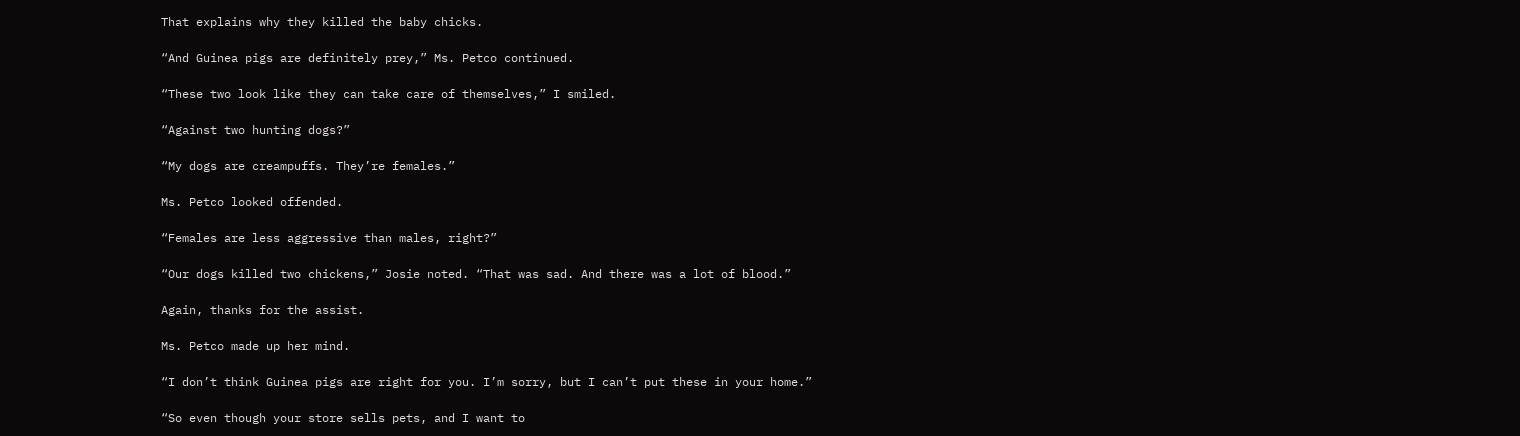That explains why they killed the baby chicks.

“And Guinea pigs are definitely prey,” Ms. Petco continued.

“These two look like they can take care of themselves,” I smiled.

“Against two hunting dogs?”

“My dogs are creampuffs. They’re females.”

Ms. Petco looked offended.

“Females are less aggressive than males, right?”

“Our dogs killed two chickens,” Josie noted. “That was sad. And there was a lot of blood.”

Again, thanks for the assist.

Ms. Petco made up her mind.

“I don’t think Guinea pigs are right for you. I’m sorry, but I can’t put these in your home.”

“So even though your store sells pets, and I want to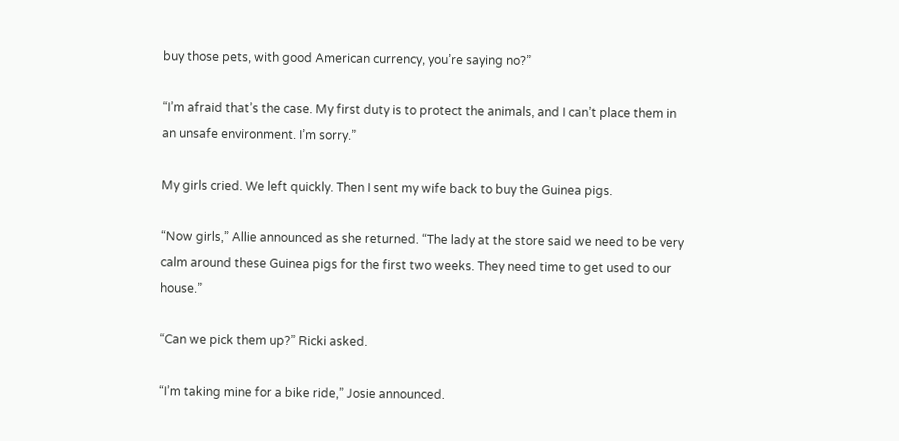buy those pets, with good American currency, you’re saying no?”

“I’m afraid that’s the case. My first duty is to protect the animals, and I can’t place them in an unsafe environment. I’m sorry.”

My girls cried. We left quickly. Then I sent my wife back to buy the Guinea pigs.

“Now girls,” Allie announced as she returned. “The lady at the store said we need to be very calm around these Guinea pigs for the first two weeks. They need time to get used to our house.”

“Can we pick them up?” Ricki asked.

“I’m taking mine for a bike ride,” Josie announced.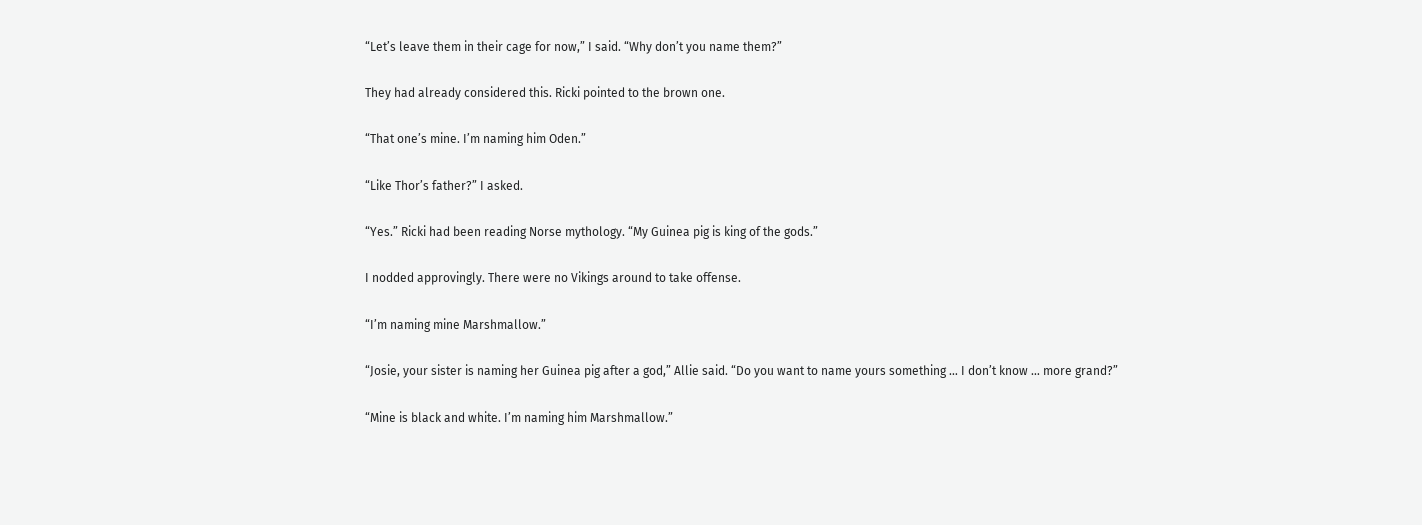“Let’s leave them in their cage for now,” I said. “Why don’t you name them?”

They had already considered this. Ricki pointed to the brown one.

“That one’s mine. I’m naming him Oden.”

“Like Thor’s father?” I asked.

“Yes.” Ricki had been reading Norse mythology. “My Guinea pig is king of the gods.”

I nodded approvingly. There were no Vikings around to take offense.

“I’m naming mine Marshmallow.”

“Josie, your sister is naming her Guinea pig after a god,” Allie said. “Do you want to name yours something … I don’t know … more grand?”

“Mine is black and white. I’m naming him Marshmallow.”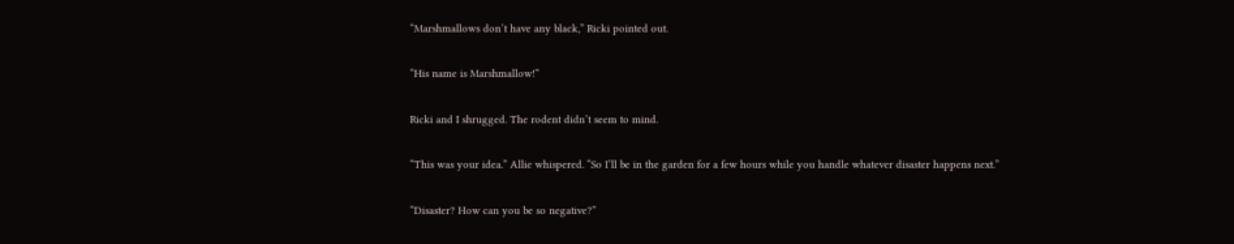“Marshmallows don’t have any black,” Ricki pointed out.

“His name is Marshmallow!”

Ricki and I shrugged. The rodent didn’t seem to mind.

“This was your idea.” Allie whispered. “So I’ll be in the garden for a few hours while you handle whatever disaster happens next.”

“Disaster? How can you be so negative?”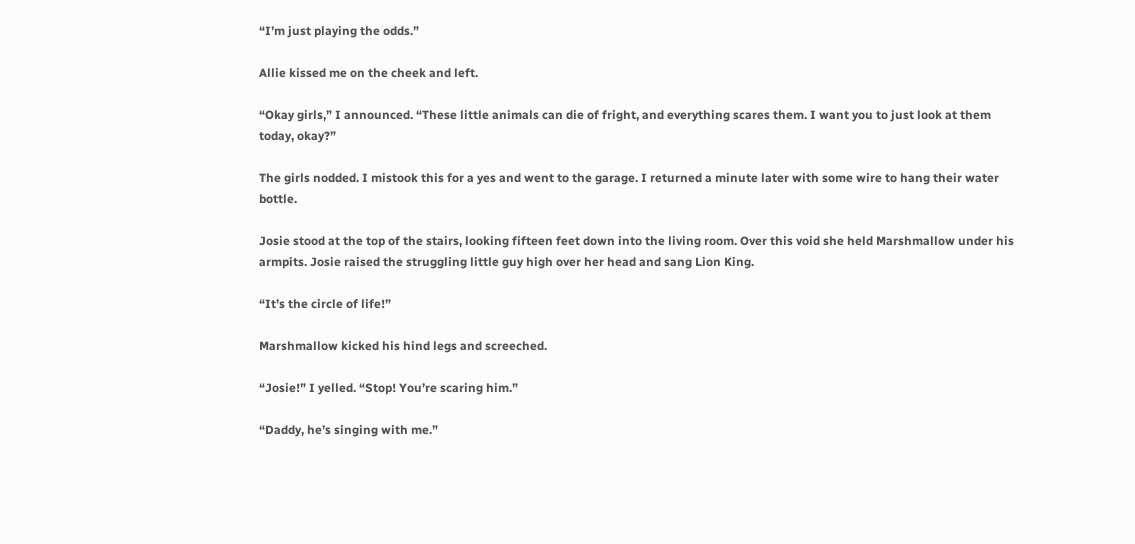“I’m just playing the odds.”

Allie kissed me on the cheek and left.

“Okay girls,” I announced. “These little animals can die of fright, and everything scares them. I want you to just look at them today, okay?”

The girls nodded. I mistook this for a yes and went to the garage. I returned a minute later with some wire to hang their water bottle.

Josie stood at the top of the stairs, looking fifteen feet down into the living room. Over this void she held Marshmallow under his armpits. Josie raised the struggling little guy high over her head and sang Lion King.

“It’s the circle of life!”

Marshmallow kicked his hind legs and screeched.

“Josie!” I yelled. “Stop! You’re scaring him.”

“Daddy, he’s singing with me.”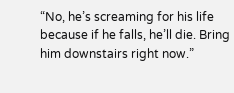“No, he’s screaming for his life because if he falls, he’ll die. Bring him downstairs right now.”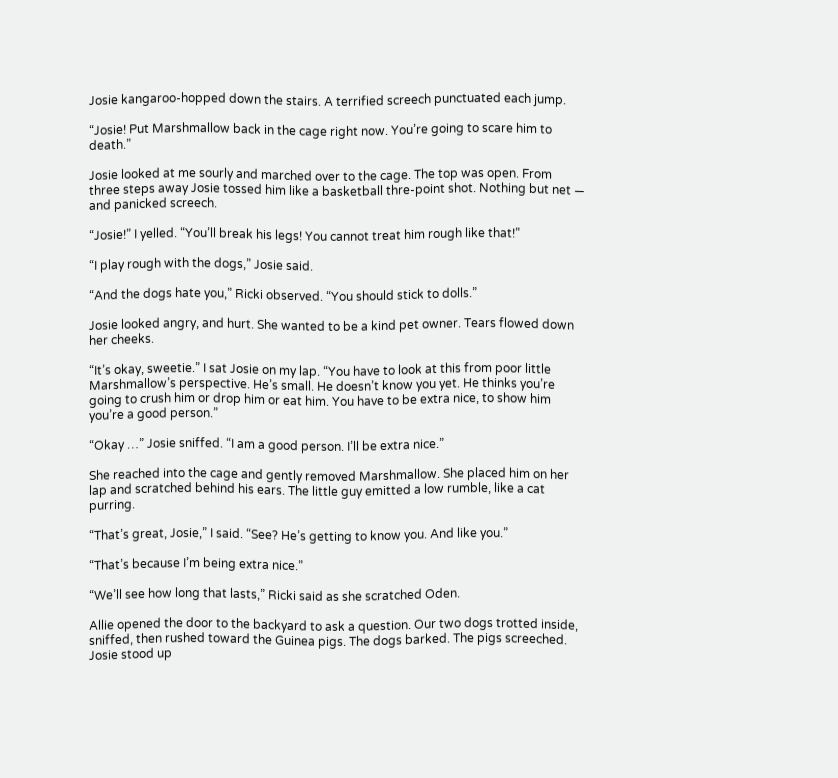Josie kangaroo-hopped down the stairs. A terrified screech punctuated each jump.

“Josie! Put Marshmallow back in the cage right now. You’re going to scare him to death.”

Josie looked at me sourly and marched over to the cage. The top was open. From three steps away Josie tossed him like a basketball thre-point shot. Nothing but net — and panicked screech.

“Josie!” I yelled. “You’ll break his legs! You cannot treat him rough like that!”

“I play rough with the dogs,” Josie said.

“And the dogs hate you,” Ricki observed. “You should stick to dolls.”

Josie looked angry, and hurt. She wanted to be a kind pet owner. Tears flowed down her cheeks.

“It’s okay, sweetie.” I sat Josie on my lap. “You have to look at this from poor little Marshmallow’s perspective. He’s small. He doesn’t know you yet. He thinks you’re going to crush him or drop him or eat him. You have to be extra nice, to show him you’re a good person.”

“Okay …” Josie sniffed. “I am a good person. I’ll be extra nice.”

She reached into the cage and gently removed Marshmallow. She placed him on her lap and scratched behind his ears. The little guy emitted a low rumble, like a cat purring.

“That’s great, Josie,” I said. “See? He’s getting to know you. And like you.”

“That’s because I’m being extra nice.”

“We’ll see how long that lasts,” Ricki said as she scratched Oden.

Allie opened the door to the backyard to ask a question. Our two dogs trotted inside, sniffed, then rushed toward the Guinea pigs. The dogs barked. The pigs screeched. Josie stood up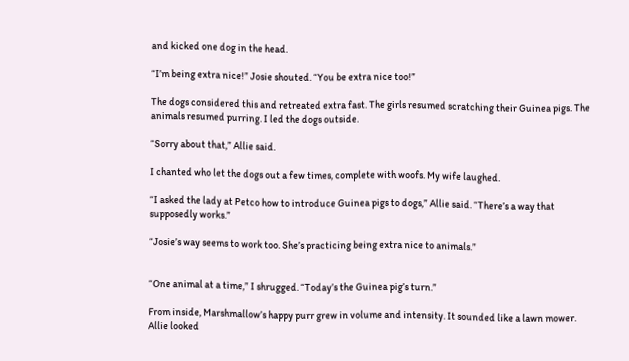and kicked one dog in the head.

“I’m being extra nice!” Josie shouted. “You be extra nice too!”

The dogs considered this and retreated extra fast. The girls resumed scratching their Guinea pigs. The animals resumed purring. I led the dogs outside.

“Sorry about that,” Allie said.

I chanted who let the dogs out a few times, complete with woofs. My wife laughed.

“I asked the lady at Petco how to introduce Guinea pigs to dogs,” Allie said. “There’s a way that supposedly works.”

“Josie’s way seems to work too. She’s practicing being extra nice to animals.”


“One animal at a time,” I shrugged. “Today’s the Guinea pig’s turn.”

From inside, Marshmallow’s happy purr grew in volume and intensity. It sounded like a lawn mower. Allie looked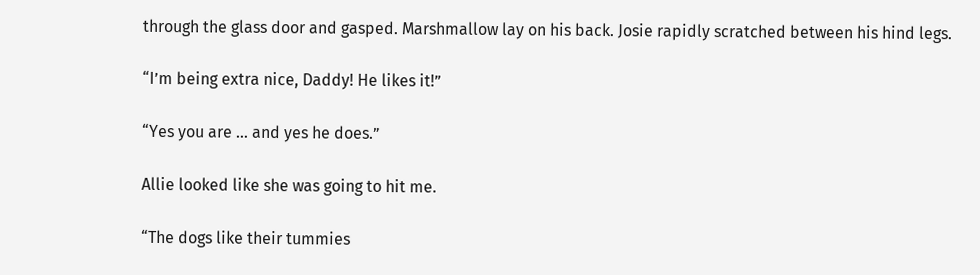through the glass door and gasped. Marshmallow lay on his back. Josie rapidly scratched between his hind legs.

“I’m being extra nice, Daddy! He likes it!”

“Yes you are … and yes he does.”

Allie looked like she was going to hit me.

“The dogs like their tummies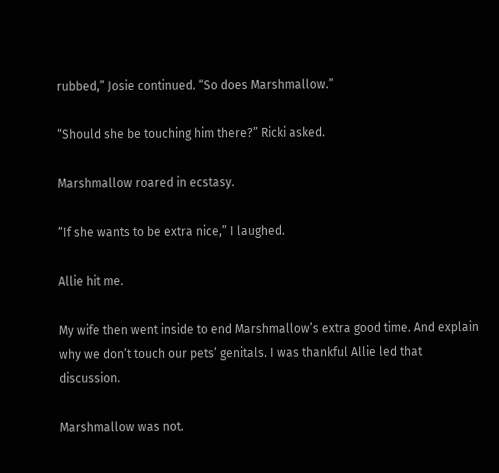rubbed,” Josie continued. “So does Marshmallow.”

“Should she be touching him there?” Ricki asked.

Marshmallow roared in ecstasy.

“If she wants to be extra nice,” I laughed.

Allie hit me.

My wife then went inside to end Marshmallow’s extra good time. And explain why we don’t touch our pets’ genitals. I was thankful Allie led that discussion.

Marshmallow was not.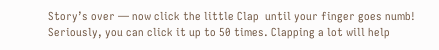Story’s over — now click the little Clap  until your finger goes numb! Seriously, you can click it up to 50 times. Clapping a lot will help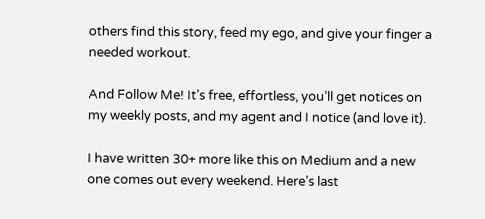others find this story, feed my ego, and give your finger a needed workout.

And Follow Me! It’s free, effortless, you’ll get notices on my weekly posts, and my agent and I notice (and love it).

I have written 30+ more like this on Medium and a new one comes out every weekend. Here’s last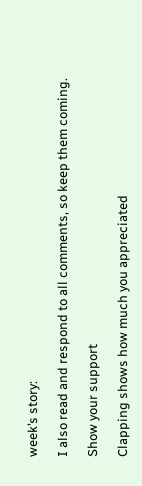week’s story:

I also read and respond to all comments, so keep them coming.

Show your support

Clapping shows how much you appreciated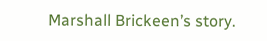Marshall Brickeen’s story.